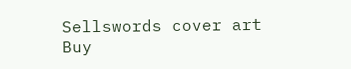Sellswords cover art
Buy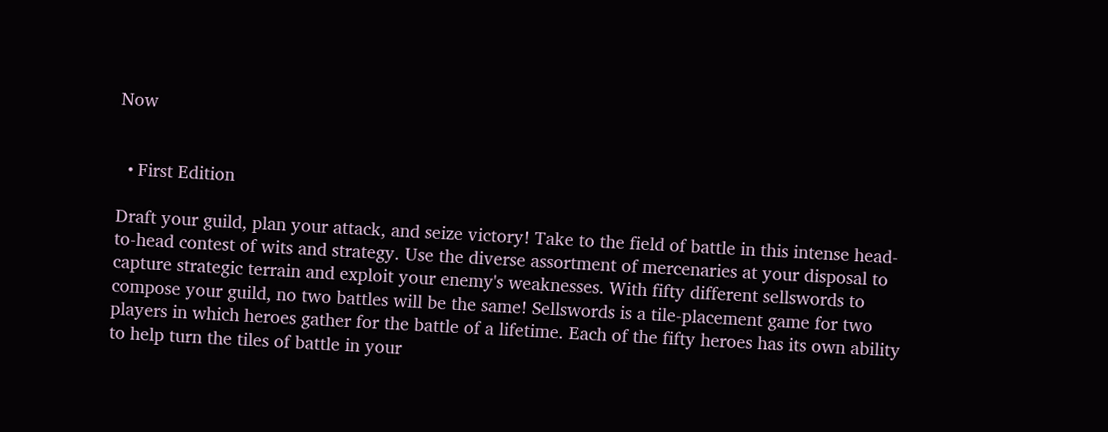Now


  • First Edition

Draft your guild, plan your attack, and seize victory! Take to the field of battle in this intense head-to-head contest of wits and strategy. Use the diverse assortment of mercenaries at your disposal to capture strategic terrain and exploit your enemy's weaknesses. With fifty different sellswords to compose your guild, no two battles will be the same! Sellswords is a tile-placement game for two players in which heroes gather for the battle of a lifetime. Each of the fifty heroes has its own ability to help turn the tiles of battle in your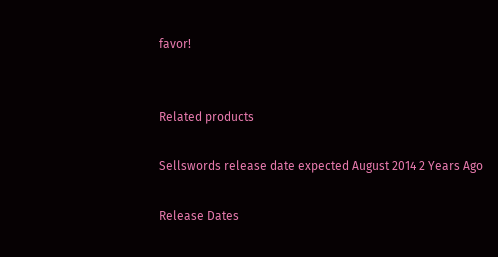favor!


Related products

Sellswords release date expected August 2014 2 Years Ago

Release Dates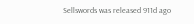Sellswords was released 911d ago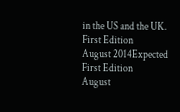in the US and the UK.
First Edition
August 2014Expected
First Edition
August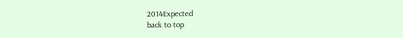2014Expected
back to top